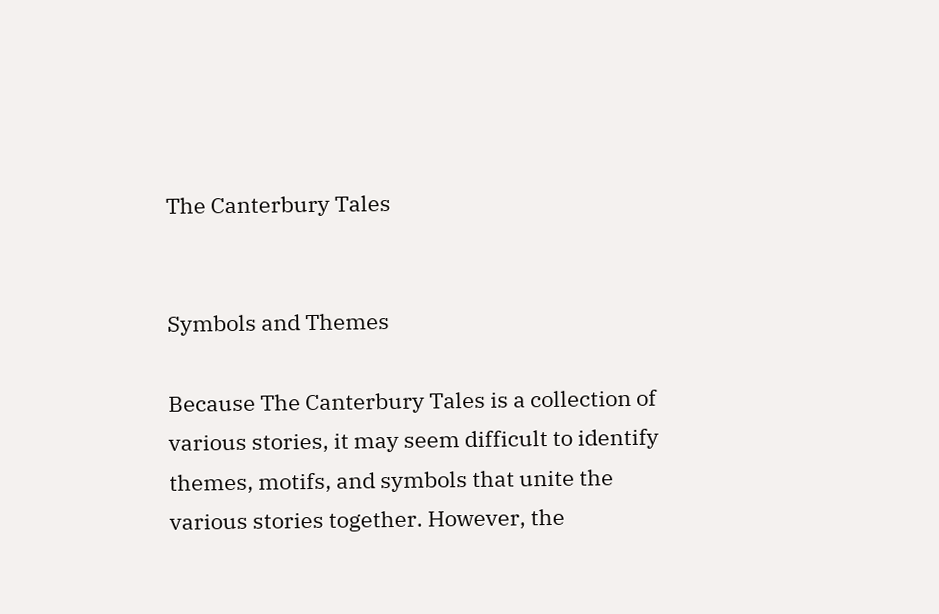The Canterbury Tales


Symbols and Themes

Because The Canterbury Tales is a collection of various stories, it may seem difficult to identify themes, motifs, and symbols that unite the various stories together. However, the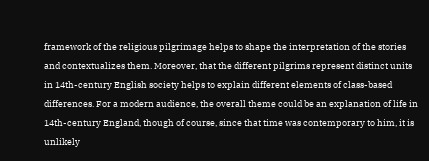framework of the religious pilgrimage helps to shape the interpretation of the stories and contextualizes them. Moreover, that the different pilgrims represent distinct units in 14th-century English society helps to explain different elements of class-based differences. For a modern audience, the overall theme could be an explanation of life in 14th-century England, though of course, since that time was contemporary to him, it is unlikely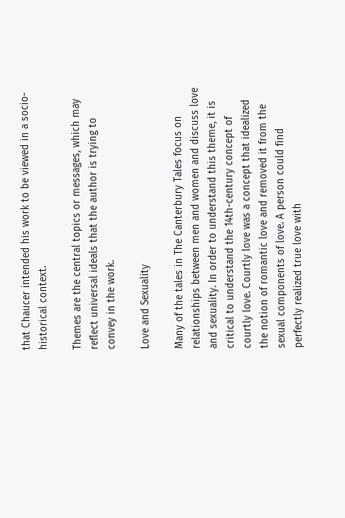that Chaucer intended his work to be viewed in a socio-historical context.

Themes are the central topics or messages, which may reflect universal ideals that the author is trying to convey in the work.

Love and Sexuality

Many of the tales in The Canterbury Tales focus on relationships between men and women and discuss love and sexuality. In order to understand this theme, it is critical to understand the 14th-century concept of courtly love. Courtly love was a concept that idealized the notion of romantic love and removed it from the sexual components of love. A person could find perfectly realized true love with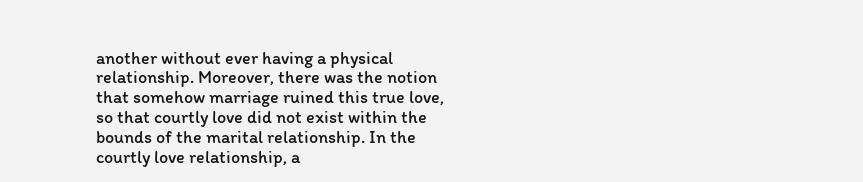another without ever having a physical relationship. Moreover, there was the notion that somehow marriage ruined this true love, so that courtly love did not exist within the bounds of the marital relationship. In the courtly love relationship, a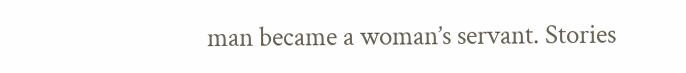man became a woman’s servant. Stories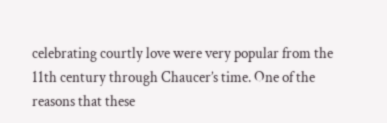celebrating courtly love were very popular from the 11th century through Chaucer’s time. One of the reasons that these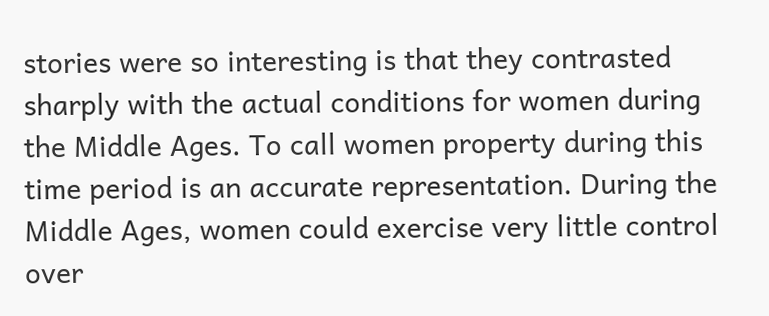stories were so interesting is that they contrasted sharply with the actual conditions for women during the Middle Ages. To call women property during this time period is an accurate representation. During the Middle Ages, women could exercise very little control over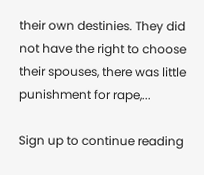their own destinies. They did not have the right to choose their spouses, there was little punishment for rape,...

Sign up to continue reading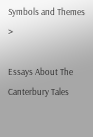Symbols and Themes >

Essays About The Canterbury Tales